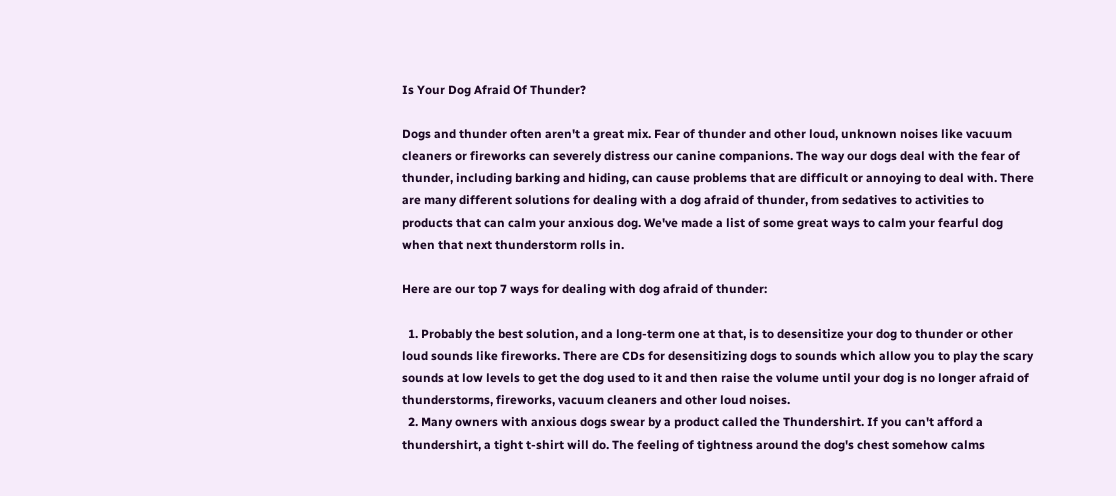Is Your Dog Afraid Of Thunder?

Dogs and thunder often aren't a great mix. Fear of thunder and other loud, unknown noises like vacuum cleaners or fireworks can severely distress our canine companions. The way our dogs deal with the fear of thunder, including barking and hiding, can cause problems that are difficult or annoying to deal with. There are many different solutions for dealing with a dog afraid of thunder, from sedatives to activities to products that can calm your anxious dog. We've made a list of some great ways to calm your fearful dog when that next thunderstorm rolls in.

Here are our top 7 ways for dealing with dog afraid of thunder:

  1. Probably the best solution, and a long-term one at that, is to desensitize your dog to thunder or other loud sounds like fireworks. There are CDs for desensitizing dogs to sounds which allow you to play the scary sounds at low levels to get the dog used to it and then raise the volume until your dog is no longer afraid of thunderstorms, fireworks, vacuum cleaners and other loud noises.
  2. Many owners with anxious dogs swear by a product called the Thundershirt. If you can't afford a thundershirt, a tight t-shirt will do. The feeling of tightness around the dog's chest somehow calms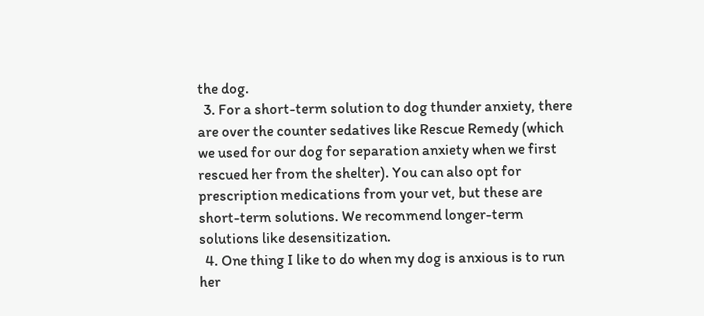the dog.
  3. For a short-term solution to dog thunder anxiety, there are over the counter sedatives like Rescue Remedy (which we used for our dog for separation anxiety when we first rescued her from the shelter). You can also opt for prescription medications from your vet, but these are short-term solutions. We recommend longer-term solutions like desensitization.
  4. One thing I like to do when my dog is anxious is to run her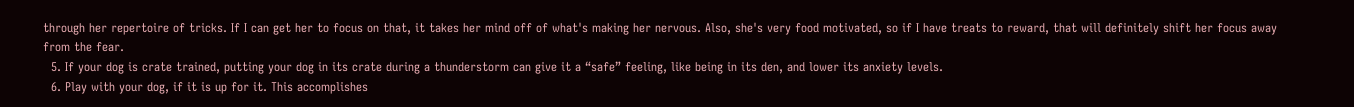through her repertoire of tricks. If I can get her to focus on that, it takes her mind off of what's making her nervous. Also, she's very food motivated, so if I have treats to reward, that will definitely shift her focus away from the fear.
  5. If your dog is crate trained, putting your dog in its crate during a thunderstorm can give it a “safe” feeling, like being in its den, and lower its anxiety levels.
  6. Play with your dog, if it is up for it. This accomplishes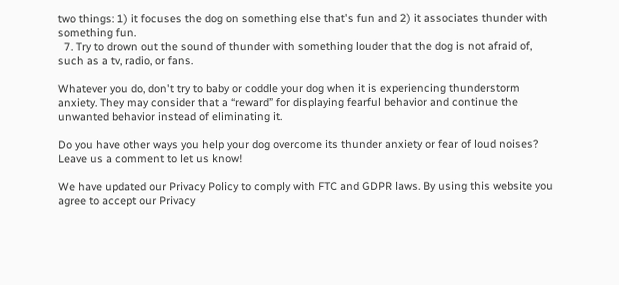two things: 1) it focuses the dog on something else that's fun and 2) it associates thunder with something fun.
  7. Try to drown out the sound of thunder with something louder that the dog is not afraid of, such as a tv, radio, or fans.

Whatever you do, don't try to baby or coddle your dog when it is experiencing thunderstorm anxiety. They may consider that a “reward” for displaying fearful behavior and continue the unwanted behavior instead of eliminating it.

Do you have other ways you help your dog overcome its thunder anxiety or fear of loud noises? Leave us a comment to let us know!

We have updated our Privacy Policy to comply with FTC and GDPR laws. By using this website you agree to accept our Privacy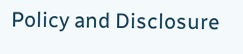Policy and Disclosure